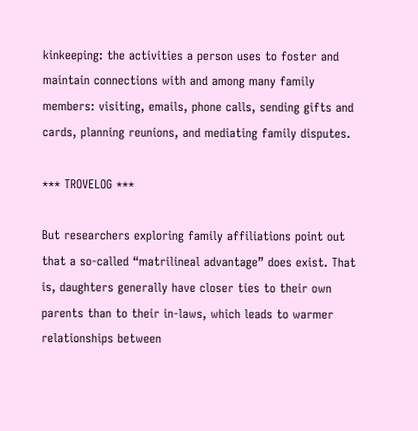kinkeeping: the activities a person uses to foster and maintain connections with and among many family members: visiting, emails, phone calls, sending gifts and cards, planning reunions, and mediating family disputes.

*** TROVELOG ***

But researchers exploring family affiliations point out that a so-called “matrilineal advantage” does exist. That is, daughters generally have closer ties to their own parents than to their in-laws, which leads to warmer relationships between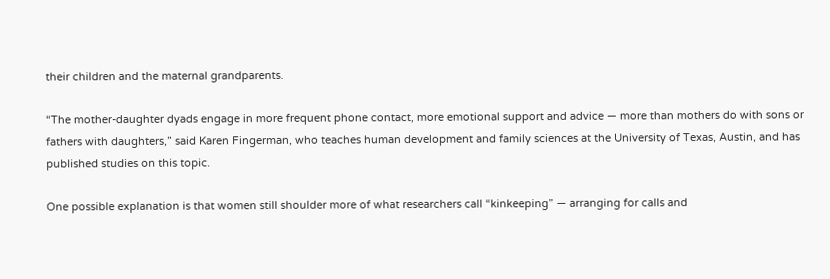their children and the maternal grandparents.

“The mother-daughter dyads engage in more frequent phone contact, more emotional support and advice — more than mothers do with sons or fathers with daughters,” said Karen Fingerman, who teaches human development and family sciences at the University of Texas, Austin, and has published studies on this topic.

One possible explanation is that women still shoulder more of what researchers call “kinkeeping” — arranging for calls and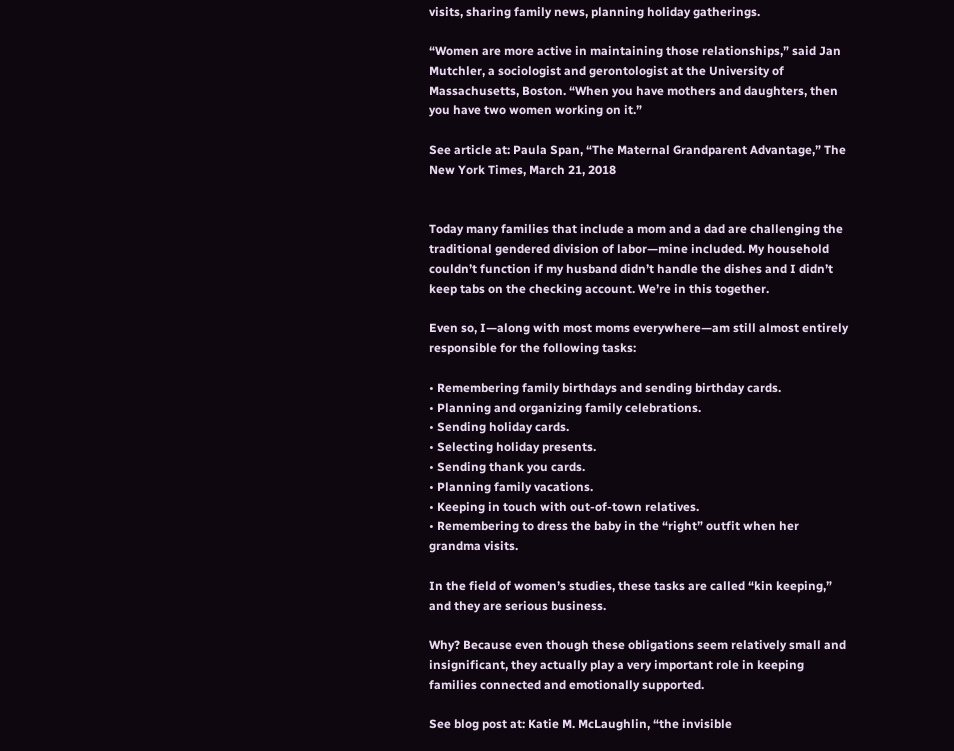visits, sharing family news, planning holiday gatherings.

“Women are more active in maintaining those relationships,” said Jan Mutchler, a sociologist and gerontologist at the University of Massachusetts, Boston. “When you have mothers and daughters, then you have two women working on it.”

See article at: Paula Span, “The Maternal Grandparent Advantage,” The New York Times, March 21, 2018


Today many families that include a mom and a dad are challenging the traditional gendered division of labor—mine included. My household couldn’t function if my husband didn’t handle the dishes and I didn’t keep tabs on the checking account. We’re in this together.

Even so, I—along with most moms everywhere—am still almost entirely responsible for the following tasks:

• Remembering family birthdays and sending birthday cards.
• Planning and organizing family celebrations.
• Sending holiday cards.
• Selecting holiday presents.
• Sending thank you cards.
• Planning family vacations.
• Keeping in touch with out-of-town relatives.
• Remembering to dress the baby in the “right” outfit when her grandma visits.

In the field of women’s studies, these tasks are called “kin keeping,” and they are serious business.

Why? Because even though these obligations seem relatively small and insignificant, they actually play a very important role in keeping families connected and emotionally supported.

See blog post at: Katie M. McLaughlin, “the invisible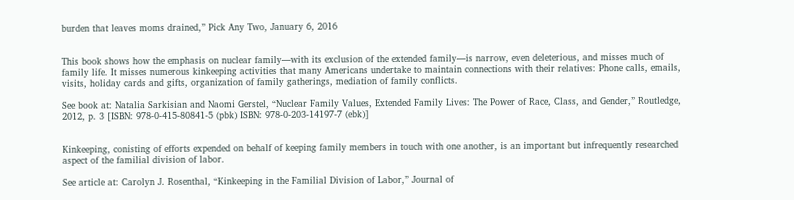burden that leaves moms drained,” Pick Any Two, January 6, 2016


This book shows how the emphasis on nuclear family—with its exclusion of the extended family—is narrow, even deleterious, and misses much of family life. It misses numerous kinkeeping activities that many Americans undertake to maintain connections with their relatives: Phone calls, emails, visits, holiday cards and gifts, organization of family gatherings, mediation of family conflicts.

See book at: Natalia Sarkisian and Naomi Gerstel, “Nuclear Family Values, Extended Family Lives: The Power of Race, Class, and Gender,” Routledge, 2012, p. 3 [ISBN: 978-0-415-80841-5 (pbk) ISBN: 978-0-203-14197-7 (ebk)]


Kinkeeping, conisting of efforts expended on behalf of keeping family members in touch with one another, is an important but infrequently researched aspect of the familial division of labor.

See article at: Carolyn J. Rosenthal, “Kinkeeping in the Familial Division of Labor,” Journal of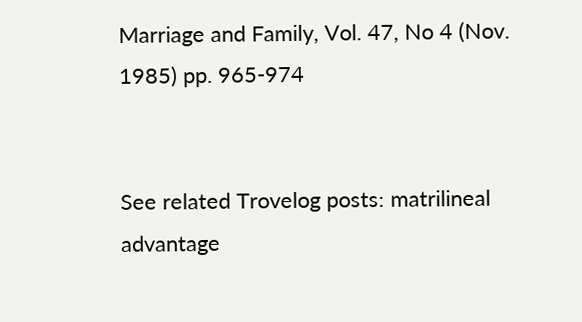Marriage and Family, Vol. 47, No 4 (Nov. 1985) pp. 965-974


See related Trovelog posts: matrilineal advantage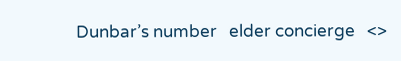Dunbar’s number   elder concierge   <>